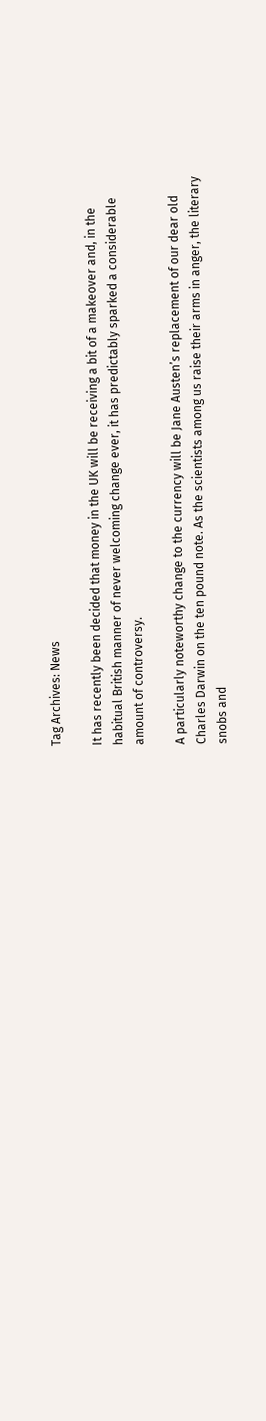Tag Archives: News

It has recently been decided that money in the UK will be receiving a bit of a makeover and, in the habitual British manner of never welcoming change ever, it has predictably sparked a considerable amount of controversy.

A particularly noteworthy change to the currency will be Jane Austen’s replacement of our dear old Charles Darwin on the ten pound note. As the scientists among us raise their arms in anger, the literary snobs and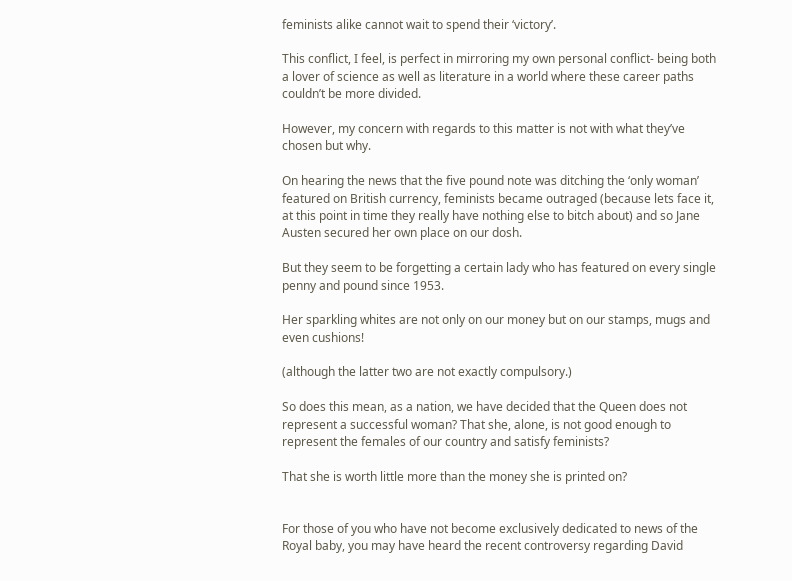feminists alike cannot wait to spend their ‘victory’.

This conflict, I feel, is perfect in mirroring my own personal conflict- being both a lover of science as well as literature in a world where these career paths couldn’t be more divided.

However, my concern with regards to this matter is not with what they’ve chosen but why.

On hearing the news that the five pound note was ditching the ‘only woman’ featured on British currency, feminists became outraged (because lets face it, at this point in time they really have nothing else to bitch about) and so Jane Austen secured her own place on our dosh.

But they seem to be forgetting a certain lady who has featured on every single penny and pound since 1953.

Her sparkling whites are not only on our money but on our stamps, mugs and even cushions!

(although the latter two are not exactly compulsory.)

So does this mean, as a nation, we have decided that the Queen does not represent a successful woman? That she, alone, is not good enough to represent the females of our country and satisfy feminists?

That she is worth little more than the money she is printed on?


For those of you who have not become exclusively dedicated to news of the Royal baby, you may have heard the recent controversy regarding David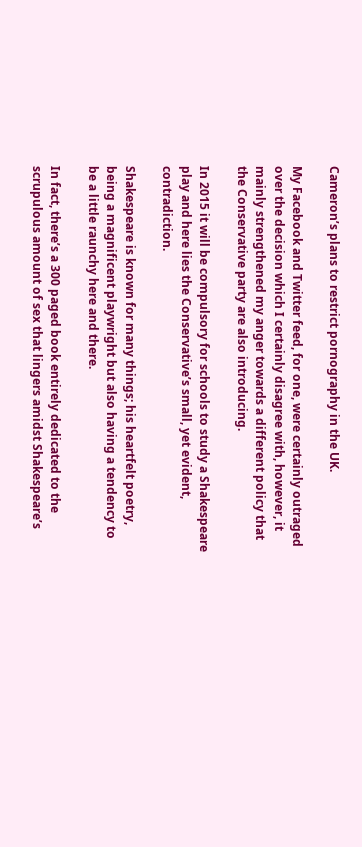Cameron’s plans to restrict pornography in the UK.

My Facebook and Twitter feed, for one, were certainly outraged over the decision which I certainly disagree with, however, it mainly strengthened my anger towards a different policy that the Conservative party are also introducing.

In 2015 it will be compulsory for schools to study a Shakespeare play and here lies the Conservative’s small, yet evident, contradiction.

Shakespeare is known for many things; his heartfelt poetry, being a magnificent playwright but also having a tendency to be a little raunchy here and there.

In fact, there’s a 300 paged book entirely dedicated to the scrupulous amount of sex that lingers amidst Shakespeare’s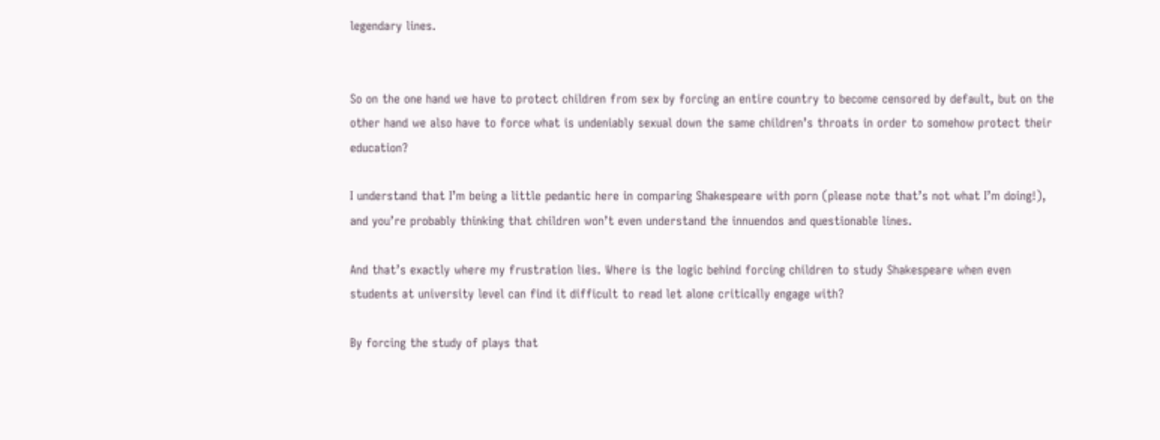legendary lines.


So on the one hand we have to protect children from sex by forcing an entire country to become censored by default, but on the other hand we also have to force what is undeniably sexual down the same children’s throats in order to somehow protect their education?

I understand that I’m being a little pedantic here in comparing Shakespeare with porn (please note that’s not what I’m doing!), and you’re probably thinking that children won’t even understand the innuendos and questionable lines.

And that’s exactly where my frustration lies. Where is the logic behind forcing children to study Shakespeare when even students at university level can find it difficult to read let alone critically engage with?

By forcing the study of plays that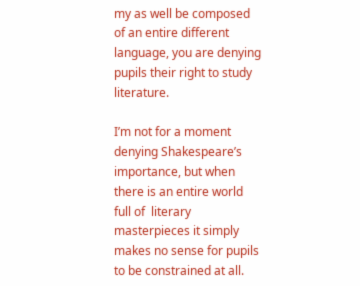my as well be composed of an entire different language, you are denying pupils their right to study literature.

I’m not for a moment denying Shakespeare’s importance, but when there is an entire world full of  literary masterpieces it simply makes no sense for pupils to be constrained at all.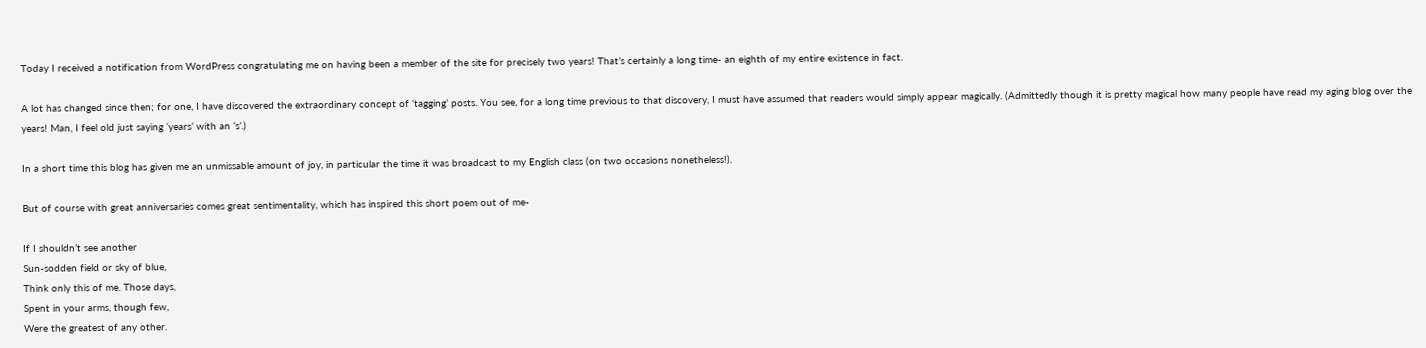Today I received a notification from WordPress congratulating me on having been a member of the site for precisely two years! That’s certainly a long time- an eighth of my entire existence in fact.

A lot has changed since then; for one, I have discovered the extraordinary concept of ‘tagging’ posts. You see, for a long time previous to that discovery, I must have assumed that readers would simply appear magically. (Admittedly though it is pretty magical how many people have read my aging blog over the years! Man, I feel old just saying ‘years’ with an ‘s’.)

In a short time this blog has given me an unmissable amount of joy, in particular the time it was broadcast to my English class (on two occasions nonetheless!).

But of course with great anniversaries comes great sentimentality, which has inspired this short poem out of me-

If I shouldn’t see another
Sun-sodden field or sky of blue,
Think only this of me. Those days,
Spent in your arms, though few,
Were the greatest of any other.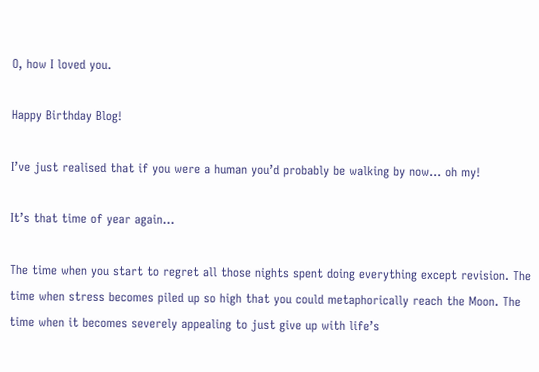O, how I loved you.

Happy Birthday Blog!

I’ve just realised that if you were a human you’d probably be walking by now… oh my!

It’s that time of year again…

The time when you start to regret all those nights spent doing everything except revision. The time when stress becomes piled up so high that you could metaphorically reach the Moon. The time when it becomes severely appealing to just give up with life’s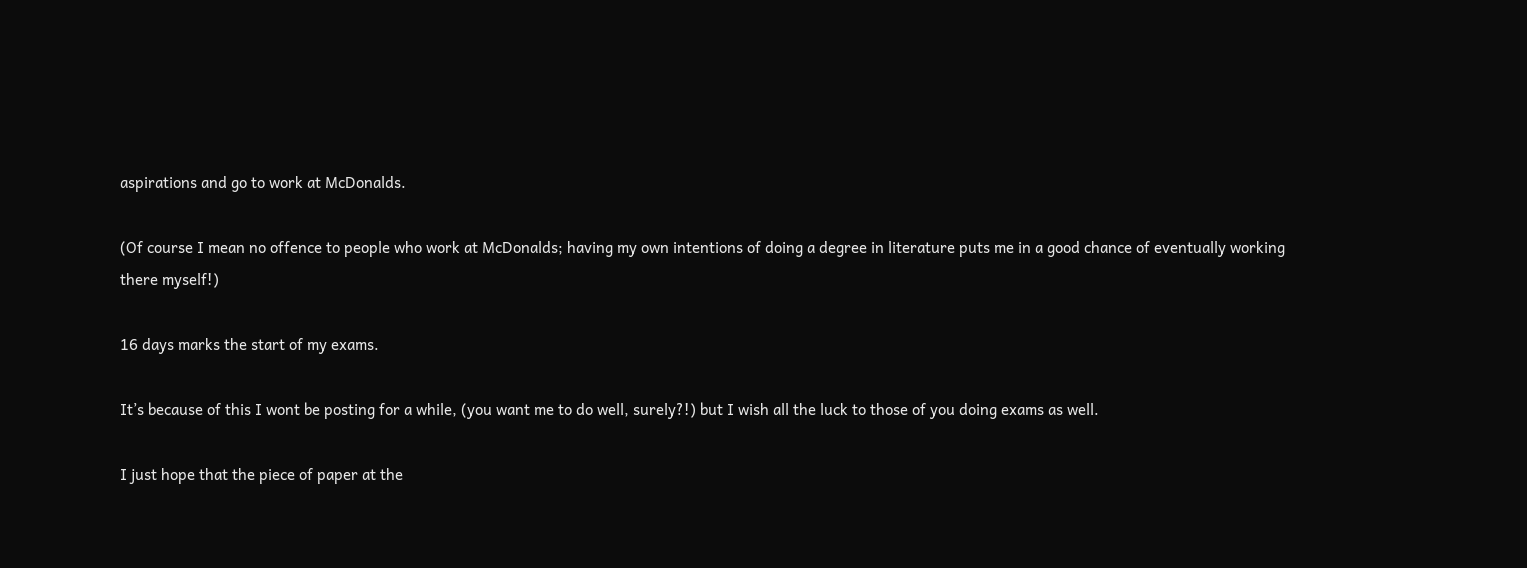aspirations and go to work at McDonalds.

(Of course I mean no offence to people who work at McDonalds; having my own intentions of doing a degree in literature puts me in a good chance of eventually working there myself!)

16 days marks the start of my exams.

It’s because of this I wont be posting for a while, (you want me to do well, surely?!) but I wish all the luck to those of you doing exams as well.

I just hope that the piece of paper at the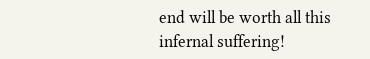end will be worth all this infernal suffering!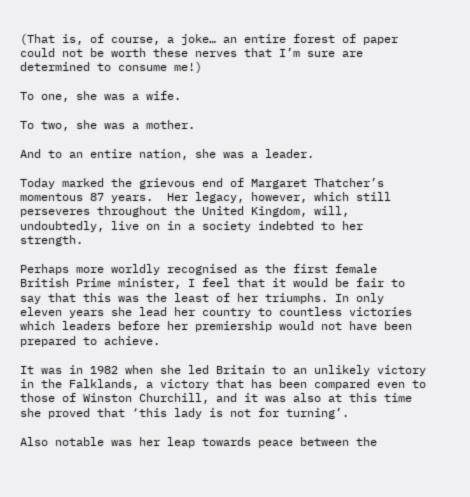(That is, of course, a joke… an entire forest of paper could not be worth these nerves that I’m sure are determined to consume me!)

To one, she was a wife.

To two, she was a mother.

And to an entire nation, she was a leader.

Today marked the grievous end of Margaret Thatcher’s momentous 87 years.  Her legacy, however, which still perseveres throughout the United Kingdom, will, undoubtedly, live on in a society indebted to her strength.

Perhaps more worldly recognised as the first female British Prime minister, I feel that it would be fair to say that this was the least of her triumphs. In only eleven years she lead her country to countless victories which leaders before her premiership would not have been prepared to achieve.

It was in 1982 when she led Britain to an unlikely victory in the Falklands, a victory that has been compared even to those of Winston Churchill, and it was also at this time she proved that ‘this lady is not for turning’.

Also notable was her leap towards peace between the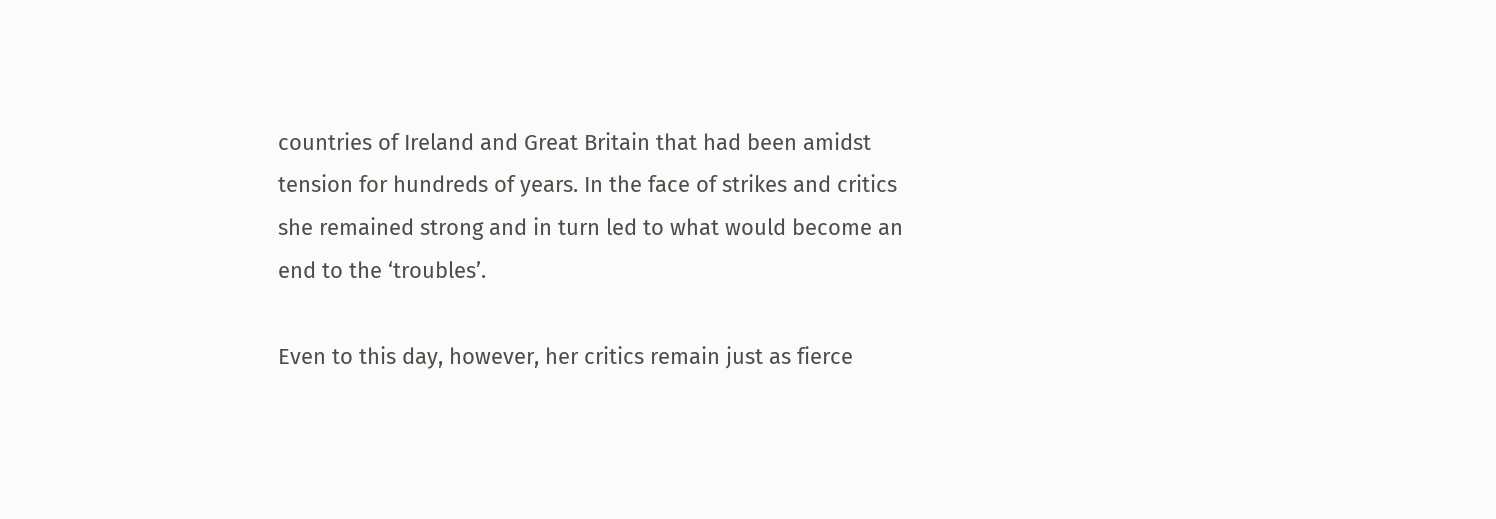countries of Ireland and Great Britain that had been amidst tension for hundreds of years. In the face of strikes and critics she remained strong and in turn led to what would become an end to the ‘troubles’.

Even to this day, however, her critics remain just as fierce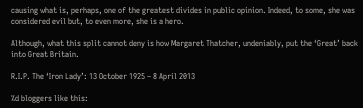causing what is, perhaps, one of the greatest divides in public opinion. Indeed, to some, she was considered evil but, to even more, she is a hero.

Although, what this split cannot deny is how Margaret Thatcher, undeniably, put the ‘Great’ back into Great Britain.

R.I.P. The ‘Iron Lady’: 13 October 1925 – 8 April 2013

%d bloggers like this: